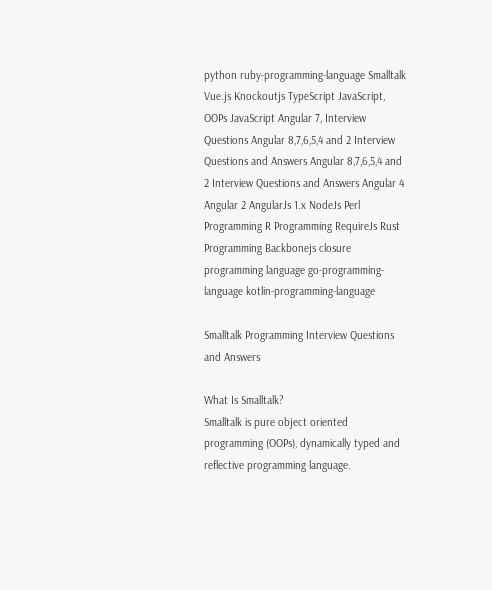python ruby-programming-language Smalltalk Vue.js Knockoutjs TypeScript JavaScript, OOPs JavaScript Angular 7, Interview Questions Angular 8,7,6,5,4 and 2 Interview Questions and Answers Angular 8,7,6,5,4 and 2 Interview Questions and Answers Angular 4 Angular 2 AngularJs 1.x NodeJs Perl Programming R Programming RequireJs Rust Programming Backbonejs closure programming language go-programming-language kotlin-programming-language

Smalltalk Programming Interview Questions and Answers

What Is Smalltalk?
Smalltalk is pure object oriented programming (OOPs), dynamically typed and reflective programming language.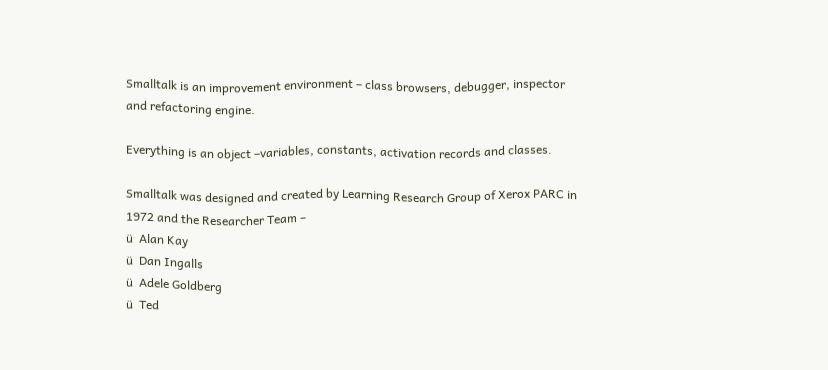Smalltalk is an improvement environment – class browsers, debugger, inspector and refactoring engine.

Everything is an object –variables, constants, activation records and classes.

Smalltalk was designed and created by Learning Research Group of Xerox PARC in 1972 and the Researcher Team –
ü  Alan Kay
ü  Dan Ingalls
ü  Adele Goldberg
ü  Ted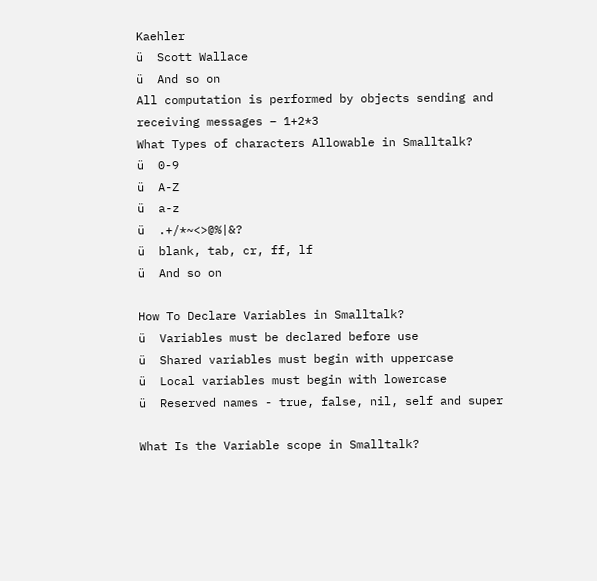Kaehler
ü  Scott Wallace
ü  And so on
All computation is performed by objects sending and receiving messages – 1+2*3
What Types of characters Allowable in Smalltalk?
ü  0-9
ü  A-Z
ü  a-z
ü  .+/*~<>@%|&?
ü  blank, tab, cr, ff, lf
ü  And so on

How To Declare Variables in Smalltalk?
ü  Variables must be declared before use
ü  Shared variables must begin with uppercase
ü  Local variables must begin with lowercase
ü  Reserved names - true, false, nil, self and super

What Is the Variable scope in Smalltalk?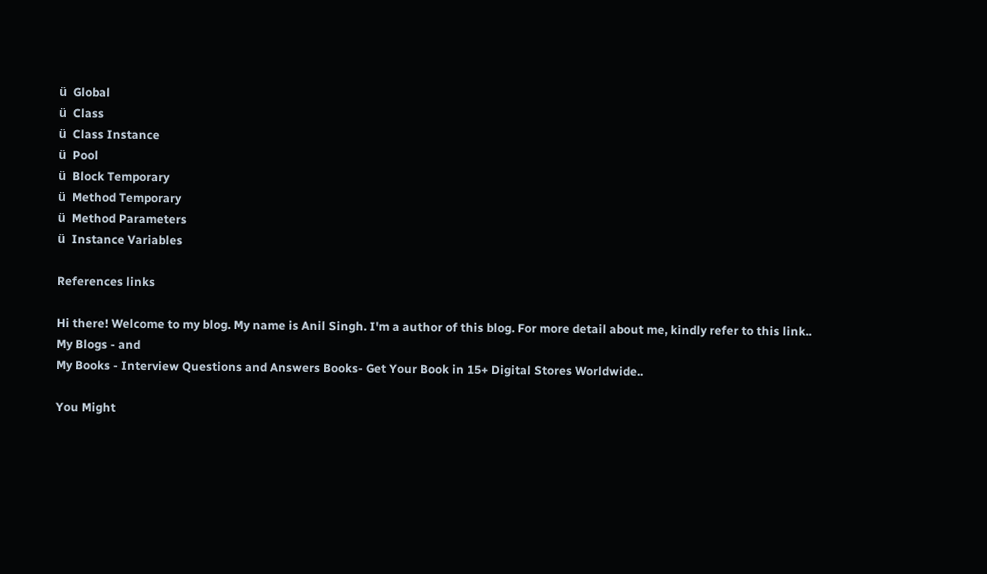ü  Global
ü  Class
ü  Class Instance
ü  Pool
ü  Block Temporary
ü  Method Temporary
ü  Method Parameters
ü  Instance Variables

References links

Hi there! Welcome to my blog. My name is Anil Singh. I'm a author of this blog. For more detail about me, kindly refer to this link..
My Blogs - and
My Books - Interview Questions and Answers Books- Get Your Book in 15+ Digital Stores Worldwide..

You Might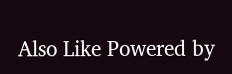Also Like Powered by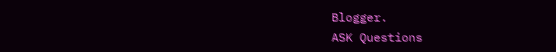Blogger.
ASK Questions